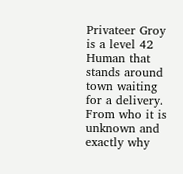Privateer Groy is a level 42 Human that stands around town waiting for a delivery. From who it is unknown and exactly why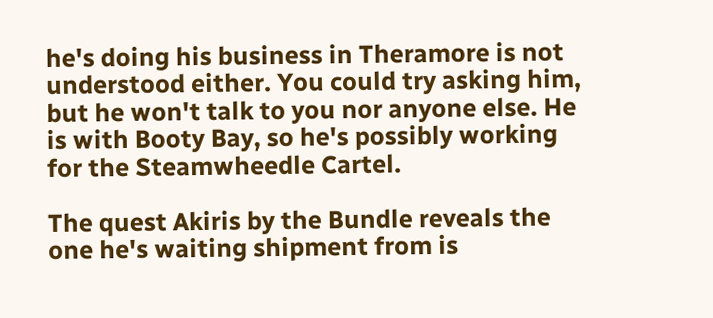he's doing his business in Theramore is not understood either. You could try asking him, but he won't talk to you nor anyone else. He is with Booty Bay, so he's possibly working for the Steamwheedle Cartel.

The quest Akiris by the Bundle reveals the one he's waiting shipment from is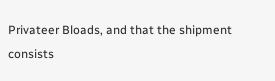Privateer Bloads, and that the shipment consists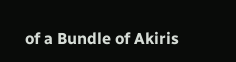of a Bundle of Akiris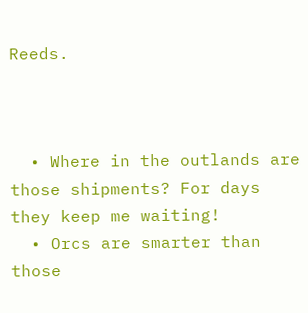Reeds.



  • Where in the outlands are those shipments? For days they keep me waiting!
  • Orcs are smarter than those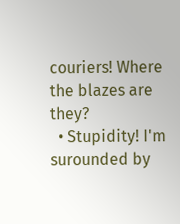couriers! Where the blazes are they?
  • Stupidity! I'm surounded by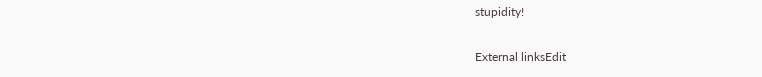stupidity!

External linksEdit